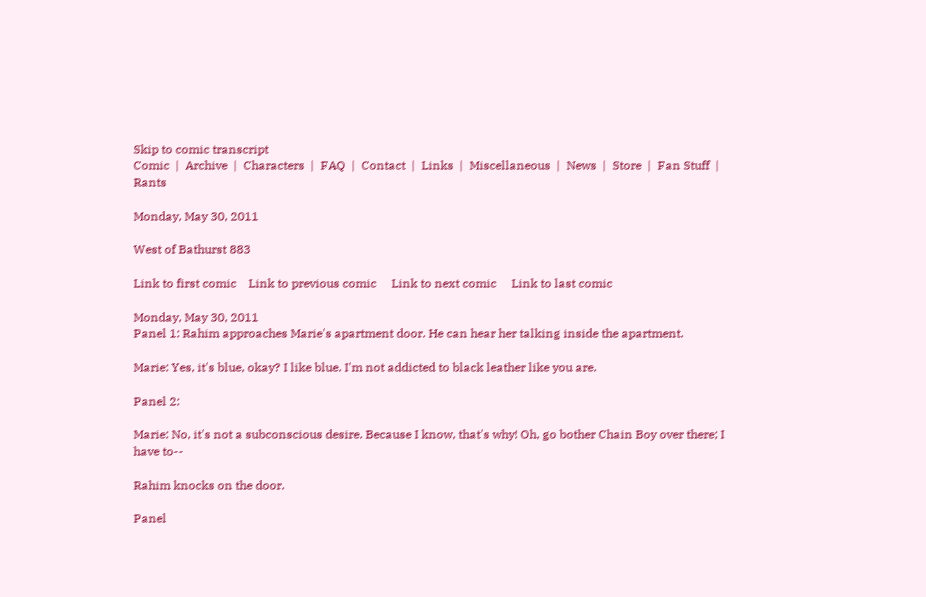Skip to comic transcript
Comic  |  Archive  |  Characters  |  FAQ  |  Contact  |  Links  |  Miscellaneous  |  News  |  Store  |  Fan Stuff  |  Rants

Monday, May 30, 2011

West of Bathurst 883

Link to first comic    Link to previous comic     Link to next comic     Link to last comic

Monday, May 30, 2011
Panel 1: Rahim approaches Marie's apartment door. He can hear her talking inside the apartment.

Marie: Yes, it's blue, okay? I like blue. I'm not addicted to black leather like you are.

Panel 2:

Marie: No, it's not a subconscious desire. Because I know, that's why! Oh, go bother Chain Boy over there; I have to--

Rahim knocks on the door.

Panel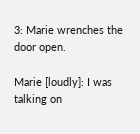3: Marie wrenches the door open.

Marie [loudly]: I was talking on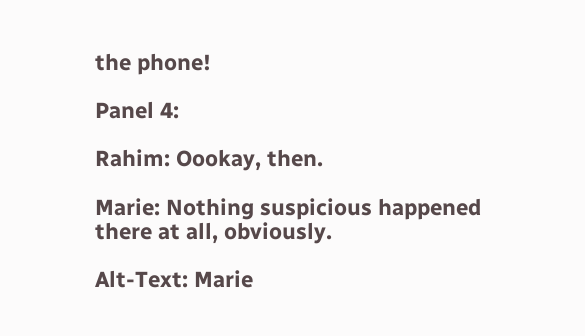the phone!

Panel 4:

Rahim: Oookay, then.

Marie: Nothing suspicious happened there at all, obviously.

Alt-Text: Marie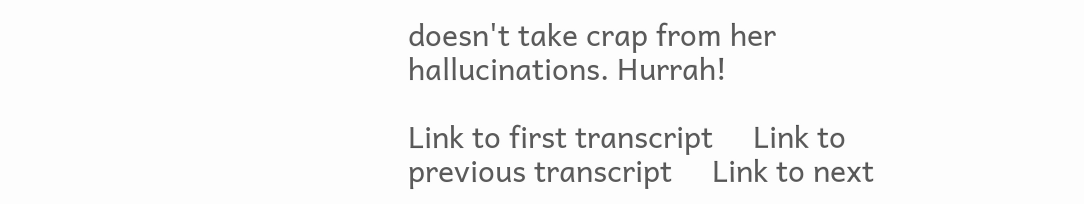doesn't take crap from her hallucinations. Hurrah!

Link to first transcript     Link to previous transcript     Link to next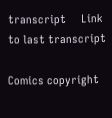transcript     Link to last transcript

Comics copyright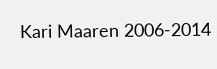Kari Maaren 2006-2014